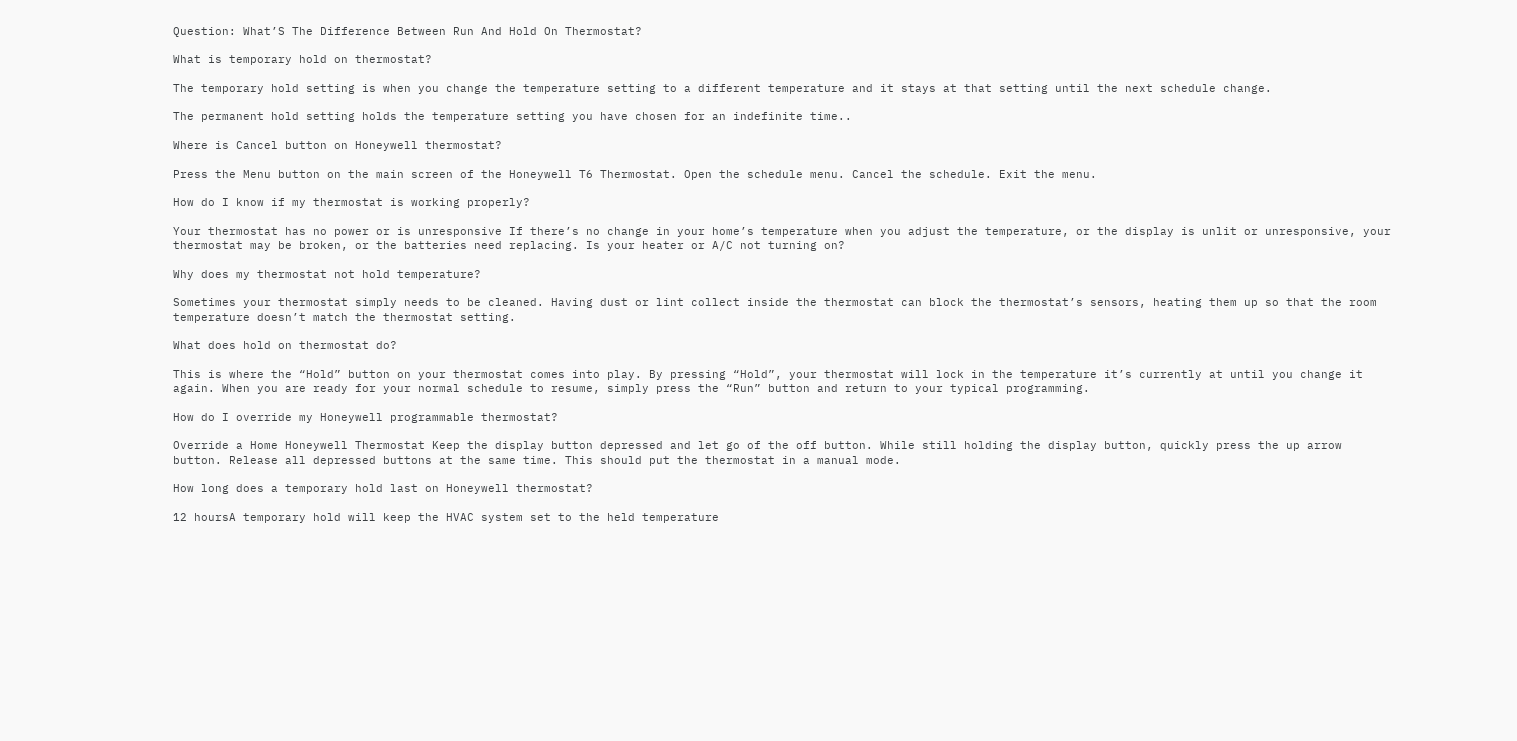Question: What’S The Difference Between Run And Hold On Thermostat?

What is temporary hold on thermostat?

The temporary hold setting is when you change the temperature setting to a different temperature and it stays at that setting until the next schedule change.

The permanent hold setting holds the temperature setting you have chosen for an indefinite time..

Where is Cancel button on Honeywell thermostat?

Press the Menu button on the main screen of the Honeywell T6 Thermostat. Open the schedule menu. Cancel the schedule. Exit the menu.

How do I know if my thermostat is working properly?

Your thermostat has no power or is unresponsive If there’s no change in your home’s temperature when you adjust the temperature, or the display is unlit or unresponsive, your thermostat may be broken, or the batteries need replacing. Is your heater or A/C not turning on?

Why does my thermostat not hold temperature?

Sometimes your thermostat simply needs to be cleaned. Having dust or lint collect inside the thermostat can block the thermostat’s sensors, heating them up so that the room temperature doesn’t match the thermostat setting.

What does hold on thermostat do?

This is where the “Hold” button on your thermostat comes into play. By pressing “Hold”, your thermostat will lock in the temperature it’s currently at until you change it again. When you are ready for your normal schedule to resume, simply press the “Run” button and return to your typical programming.

How do I override my Honeywell programmable thermostat?

Override a Home Honeywell Thermostat Keep the display button depressed and let go of the off button. While still holding the display button, quickly press the up arrow button. Release all depressed buttons at the same time. This should put the thermostat in a manual mode.

How long does a temporary hold last on Honeywell thermostat?

12 hoursA temporary hold will keep the HVAC system set to the held temperature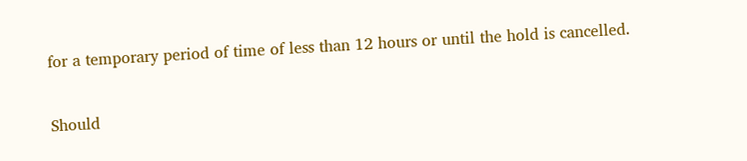for a temporary period of time of less than 12 hours or until the hold is cancelled.

Should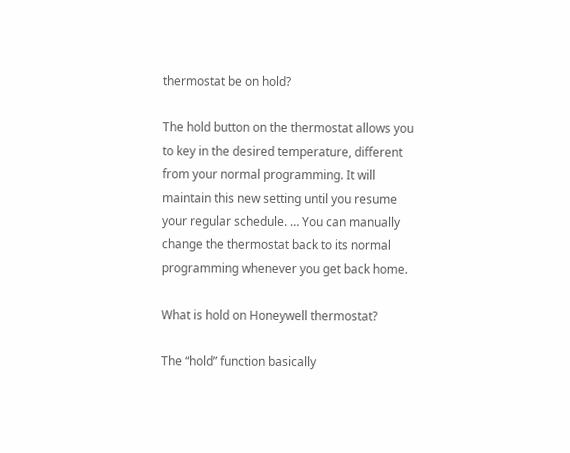thermostat be on hold?

The hold button on the thermostat allows you to key in the desired temperature, different from your normal programming. It will maintain this new setting until you resume your regular schedule. … You can manually change the thermostat back to its normal programming whenever you get back home.

What is hold on Honeywell thermostat?

The “hold” function basically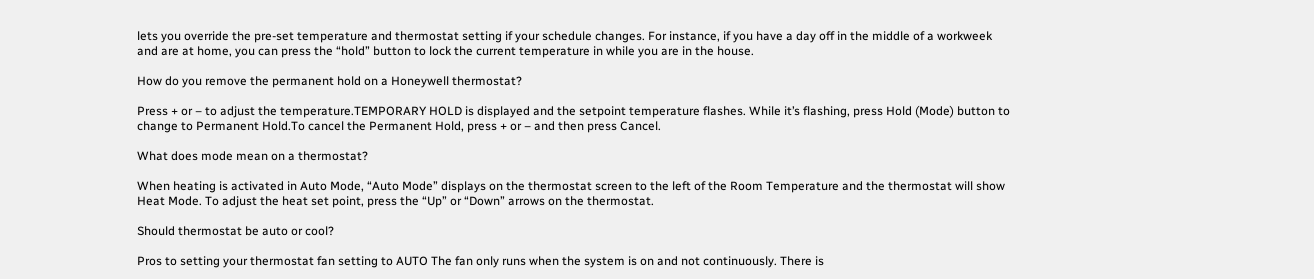lets you override the pre-set temperature and thermostat setting if your schedule changes. For instance, if you have a day off in the middle of a workweek and are at home, you can press the “hold” button to lock the current temperature in while you are in the house.

How do you remove the permanent hold on a Honeywell thermostat?

Press + or – to adjust the temperature.TEMPORARY HOLD is displayed and the setpoint temperature flashes. While it’s flashing, press Hold (Mode) button to change to Permanent Hold.To cancel the Permanent Hold, press + or – and then press Cancel.

What does mode mean on a thermostat?

When heating is activated in Auto Mode, “Auto Mode” displays on the thermostat screen to the left of the Room Temperature and the thermostat will show Heat Mode. To adjust the heat set point, press the “Up” or “Down” arrows on the thermostat.

Should thermostat be auto or cool?

Pros to setting your thermostat fan setting to AUTO The fan only runs when the system is on and not continuously. There is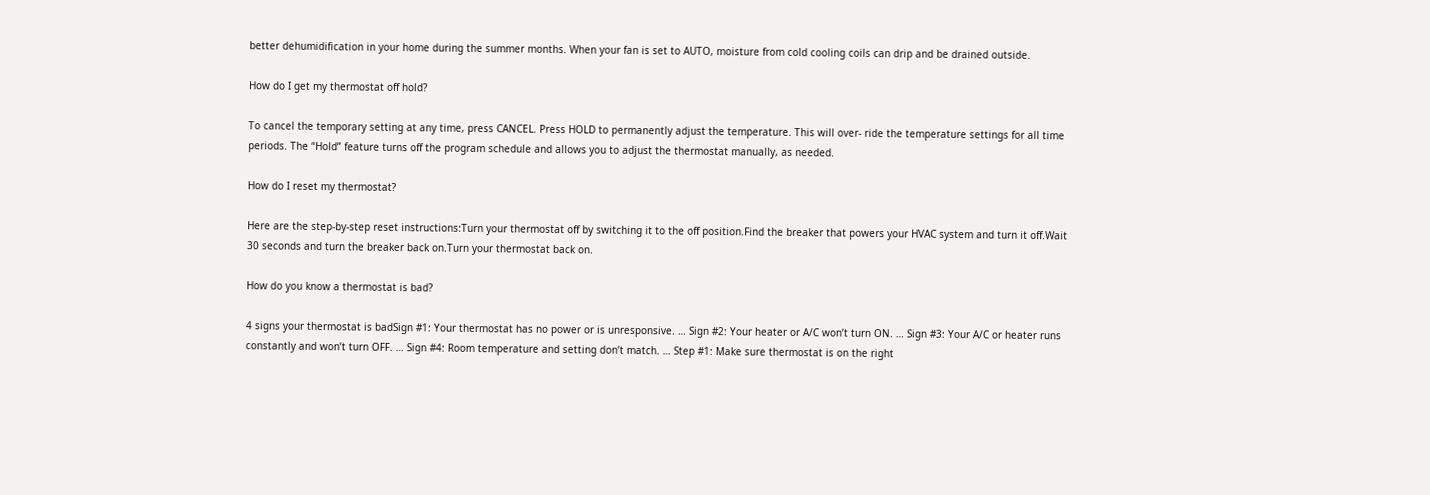better dehumidification in your home during the summer months. When your fan is set to AUTO, moisture from cold cooling coils can drip and be drained outside.

How do I get my thermostat off hold?

To cancel the temporary setting at any time, press CANCEL. Press HOLD to permanently adjust the temperature. This will over- ride the temperature settings for all time periods. The “Hold” feature turns off the program schedule and allows you to adjust the thermostat manually, as needed.

How do I reset my thermostat?

Here are the step-by-step reset instructions:Turn your thermostat off by switching it to the off position.Find the breaker that powers your HVAC system and turn it off.Wait 30 seconds and turn the breaker back on.Turn your thermostat back on.

How do you know a thermostat is bad?

4 signs your thermostat is badSign #1: Your thermostat has no power or is unresponsive. … Sign #2: Your heater or A/C won’t turn ON. … Sign #3: Your A/C or heater runs constantly and won’t turn OFF. … Sign #4: Room temperature and setting don’t match. … Step #1: Make sure thermostat is on the right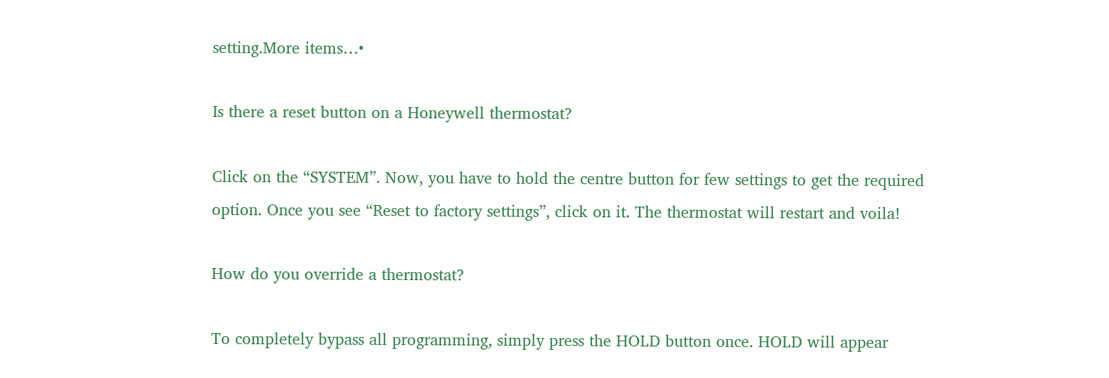setting.More items…•

Is there a reset button on a Honeywell thermostat?

Click on the “SYSTEM”. Now, you have to hold the centre button for few settings to get the required option. Once you see “Reset to factory settings”, click on it. The thermostat will restart and voila!

How do you override a thermostat?

To completely bypass all programming, simply press the HOLD button once. HOLD will appear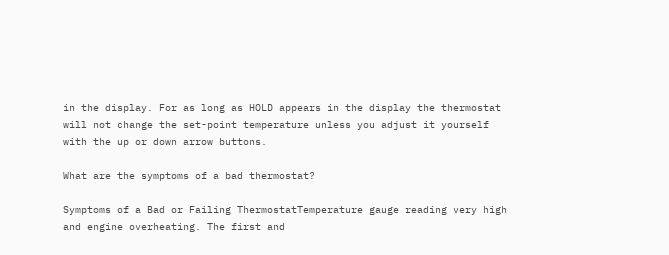in the display. For as long as HOLD appears in the display the thermostat will not change the set-point temperature unless you adjust it yourself with the up or down arrow buttons.

What are the symptoms of a bad thermostat?

Symptoms of a Bad or Failing ThermostatTemperature gauge reading very high and engine overheating. The first and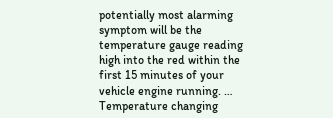potentially most alarming symptom will be the temperature gauge reading high into the red within the first 15 minutes of your vehicle engine running. … Temperature changing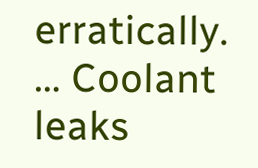erratically. … Coolant leaks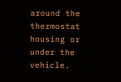around the thermostat housing or under the vehicle.